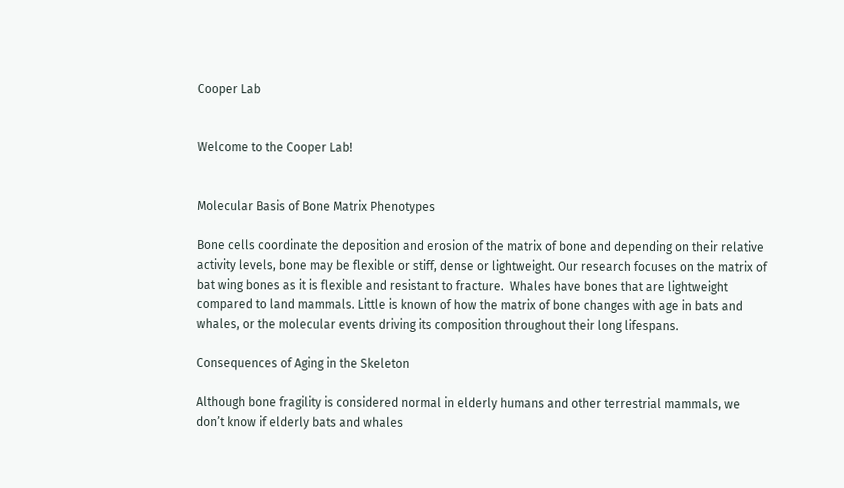Cooper Lab


Welcome to the Cooper Lab!


Molecular Basis of Bone Matrix Phenotypes

Bone cells coordinate the deposition and erosion of the matrix of bone and depending on their relative activity levels, bone may be flexible or stiff, dense or lightweight. Our research focuses on the matrix of bat wing bones as it is flexible and resistant to fracture.  Whales have bones that are lightweight compared to land mammals. Little is known of how the matrix of bone changes with age in bats and whales, or the molecular events driving its composition throughout their long lifespans.

Consequences of Aging in the Skeleton

Although bone fragility is considered normal in elderly humans and other terrestrial mammals, we don’t know if elderly bats and whales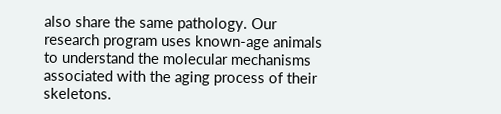also share the same pathology. Our research program uses known-age animals to understand the molecular mechanisms associated with the aging process of their skeletons.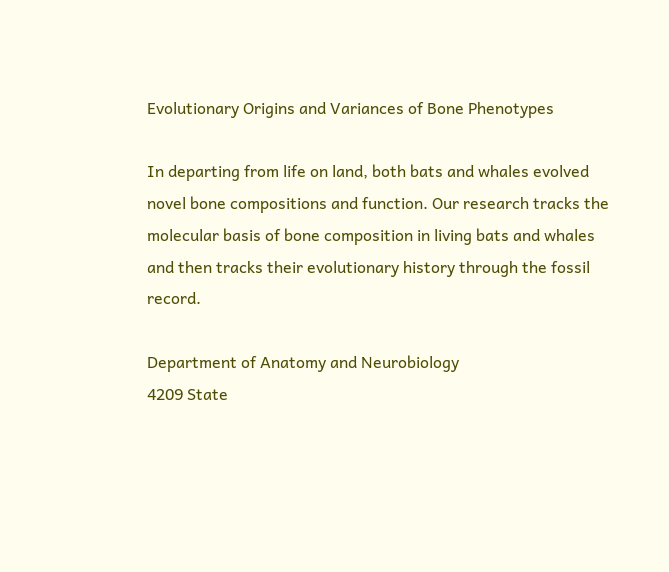Evolutionary Origins and Variances of Bone Phenotypes

In departing from life on land, both bats and whales evolved novel bone compositions and function. Our research tracks the molecular basis of bone composition in living bats and whales and then tracks their evolutionary history through the fossil record.

Department of Anatomy and Neurobiology
4209 State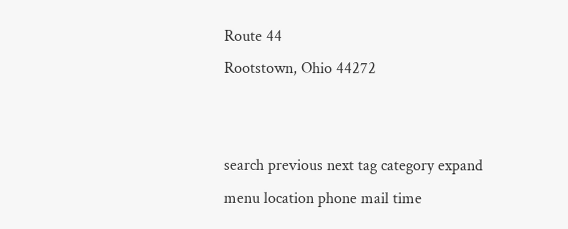Route 44
Rootstown, Ohio 44272


search previous next tag category expand menu location phone mail time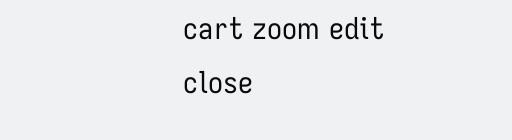cart zoom edit close